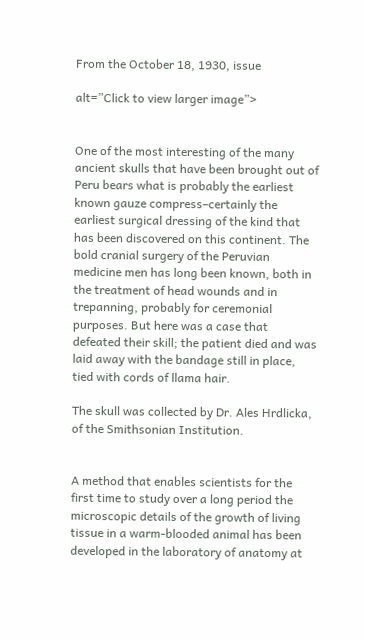From the October 18, 1930, issue

alt=”Click to view larger image”>


One of the most interesting of the many ancient skulls that have been brought out of Peru bears what is probably the earliest known gauze compress–certainly the earliest surgical dressing of the kind that has been discovered on this continent. The bold cranial surgery of the Peruvian medicine men has long been known, both in the treatment of head wounds and in trepanning, probably for ceremonial purposes. But here was a case that defeated their skill; the patient died and was laid away with the bandage still in place, tied with cords of llama hair.

The skull was collected by Dr. Ales Hrdlicka, of the Smithsonian Institution.


A method that enables scientists for the first time to study over a long period the microscopic details of the growth of living tissue in a warm-blooded animal has been developed in the laboratory of anatomy at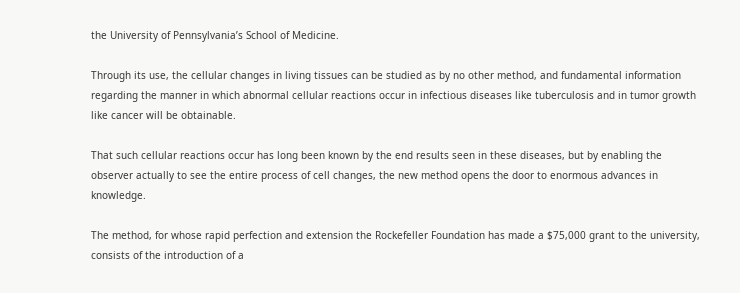the University of Pennsylvania’s School of Medicine.

Through its use, the cellular changes in living tissues can be studied as by no other method, and fundamental information regarding the manner in which abnormal cellular reactions occur in infectious diseases like tuberculosis and in tumor growth like cancer will be obtainable.

That such cellular reactions occur has long been known by the end results seen in these diseases, but by enabling the observer actually to see the entire process of cell changes, the new method opens the door to enormous advances in knowledge.

The method, for whose rapid perfection and extension the Rockefeller Foundation has made a $75,000 grant to the university, consists of the introduction of a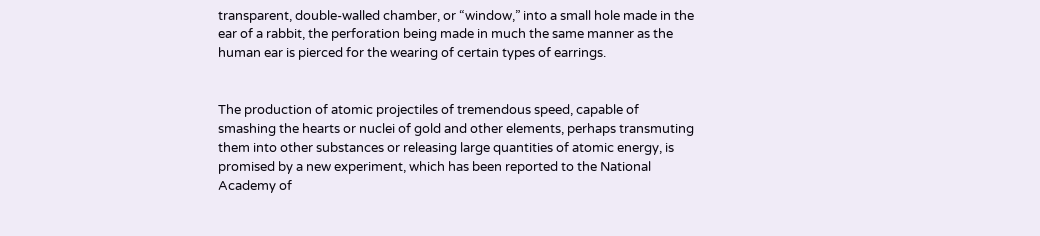transparent, double-walled chamber, or “window,” into a small hole made in the ear of a rabbit, the perforation being made in much the same manner as the human ear is pierced for the wearing of certain types of earrings.


The production of atomic projectiles of tremendous speed, capable of smashing the hearts or nuclei of gold and other elements, perhaps transmuting them into other substances or releasing large quantities of atomic energy, is promised by a new experiment, which has been reported to the National Academy of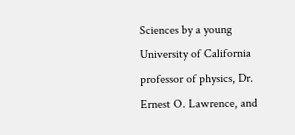Sciences by a young University of California professor of physics, Dr. Ernest O. Lawrence, and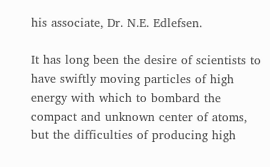his associate, Dr. N.E. Edlefsen.

It has long been the desire of scientists to have swiftly moving particles of high energy with which to bombard the compact and unknown center of atoms, but the difficulties of producing high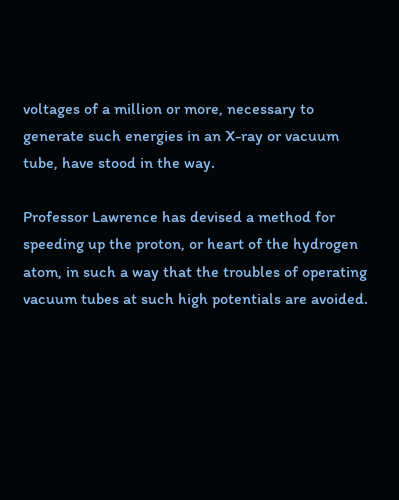voltages of a million or more, necessary to generate such energies in an X-ray or vacuum tube, have stood in the way.

Professor Lawrence has devised a method for speeding up the proton, or heart of the hydrogen atom, in such a way that the troubles of operating vacuum tubes at such high potentials are avoided.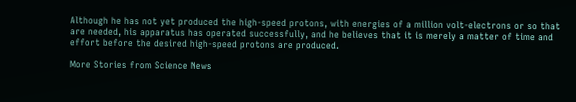Although he has not yet produced the high-speed protons, with energies of a million volt-electrons or so that are needed, his apparatus has operated successfully, and he believes that it is merely a matter of time and effort before the desired high-speed protons are produced.

More Stories from Science News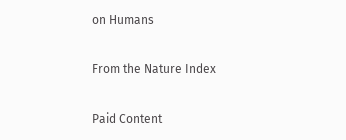on Humans

From the Nature Index

Paid Content